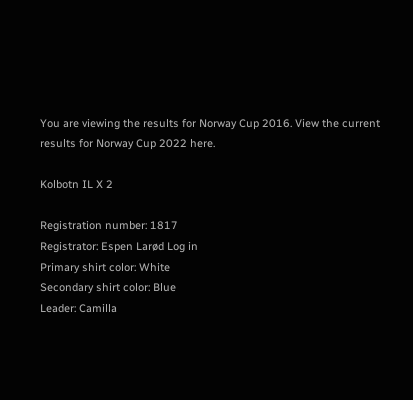You are viewing the results for Norway Cup 2016. View the current results for Norway Cup 2022 here.

Kolbotn IL X 2

Registration number: 1817
Registrator: Espen Larød Log in
Primary shirt color: White
Secondary shirt color: Blue
Leader: Camilla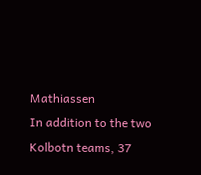Mathiassen
In addition to the two Kolbotn teams, 37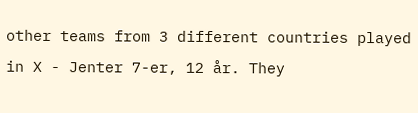other teams from 3 different countries played in X - Jenter 7-er, 12 år. They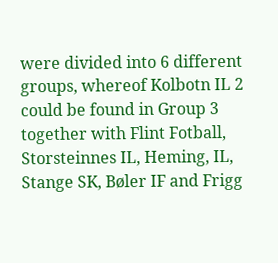were divided into 6 different groups, whereof Kolbotn IL 2 could be found in Group 3 together with Flint Fotball, Storsteinnes IL, Heming, IL, Stange SK, Bøler IF and Frigg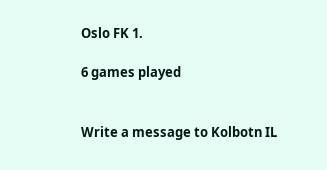Oslo FK 1.

6 games played


Write a message to Kolbotn IL